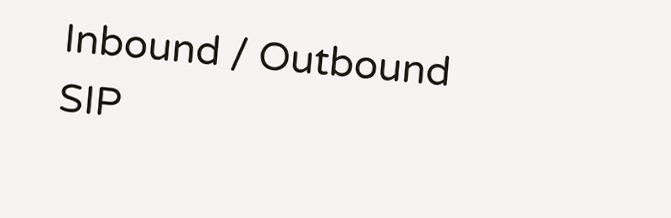Inbound / Outbound SIP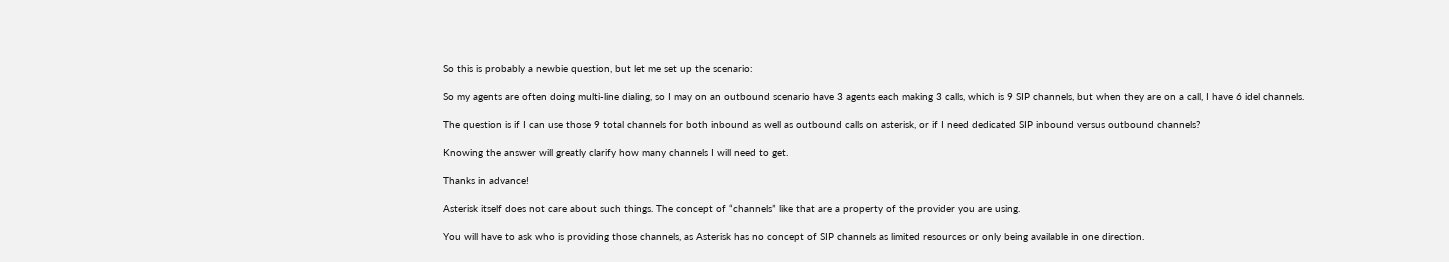So this is probably a newbie question, but let me set up the scenario:

So my agents are often doing multi-line dialing, so I may on an outbound scenario have 3 agents each making 3 calls, which is 9 SIP channels, but when they are on a call, I have 6 idel channels.

The question is if I can use those 9 total channels for both inbound as well as outbound calls on asterisk, or if I need dedicated SIP inbound versus outbound channels?

Knowing the answer will greatly clarify how many channels I will need to get.

Thanks in advance!

Asterisk itself does not care about such things. The concept of “channels” like that are a property of the provider you are using.

You will have to ask who is providing those channels, as Asterisk has no concept of SIP channels as limited resources or only being available in one direction.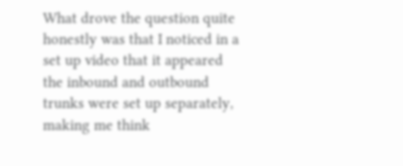What drove the question quite honestly was that I noticed in a set up video that it appeared the inbound and outbound trunks were set up separately, making me think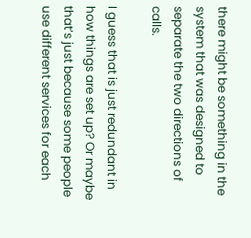there might be something in the system that was designed to separate the two directions of calls.

I guess that is just redundant in how things are set up? Or maybe that’s just because some people use different services for each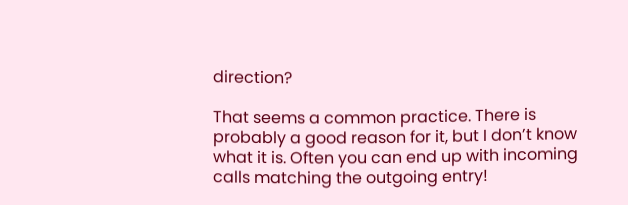direction?

That seems a common practice. There is probably a good reason for it, but I don’t know what it is. Often you can end up with incoming calls matching the outgoing entry!